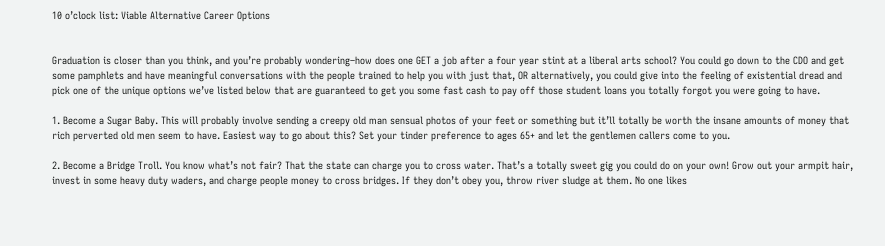10 o’clock list: Viable Alternative Career Options


Graduation is closer than you think, and you’re probably wondering–how does one GET a job after a four year stint at a liberal arts school? You could go down to the CDO and get some pamphlets and have meaningful conversations with the people trained to help you with just that, OR alternatively, you could give into the feeling of existential dread and pick one of the unique options we’ve listed below that are guaranteed to get you some fast cash to pay off those student loans you totally forgot you were going to have.

1. Become a Sugar Baby. This will probably involve sending a creepy old man sensual photos of your feet or something but it’ll totally be worth the insane amounts of money that rich perverted old men seem to have. Easiest way to go about this? Set your tinder preference to ages 65+ and let the gentlemen callers come to you.

2. Become a Bridge Troll. You know what’s not fair? That the state can charge you to cross water. That’s a totally sweet gig you could do on your own! Grow out your armpit hair, invest in some heavy duty waders, and charge people money to cross bridges. If they don’t obey you, throw river sludge at them. No one likes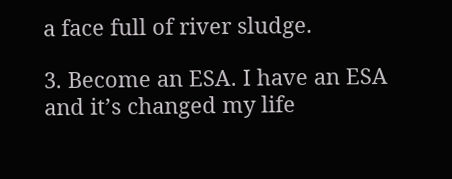a face full of river sludge.

3. Become an ESA. I have an ESA and it’s changed my life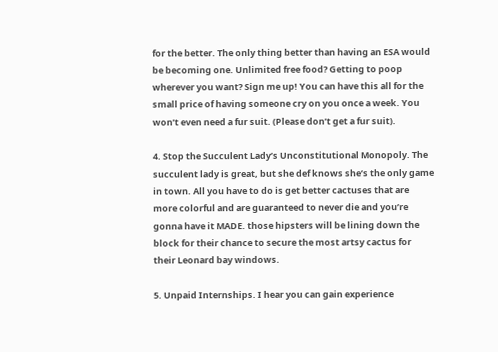for the better. The only thing better than having an ESA would be becoming one. Unlimited free food? Getting to poop wherever you want? Sign me up! You can have this all for the small price of having someone cry on you once a week. You won’t even need a fur suit. (Please don’t get a fur suit).

4. Stop the Succulent Lady’s Unconstitutional Monopoly. The succulent lady is great, but she def knows she’s the only game in town. All you have to do is get better cactuses that are more colorful and are guaranteed to never die and you’re gonna have it MADE. those hipsters will be lining down the block for their chance to secure the most artsy cactus for their Leonard bay windows.

5. Unpaid Internships. I hear you can gain experience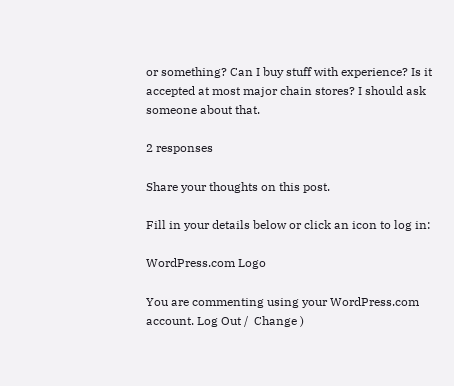or something? Can I buy stuff with experience? Is it accepted at most major chain stores? I should ask someone about that.

2 responses

Share your thoughts on this post.

Fill in your details below or click an icon to log in:

WordPress.com Logo

You are commenting using your WordPress.com account. Log Out /  Change )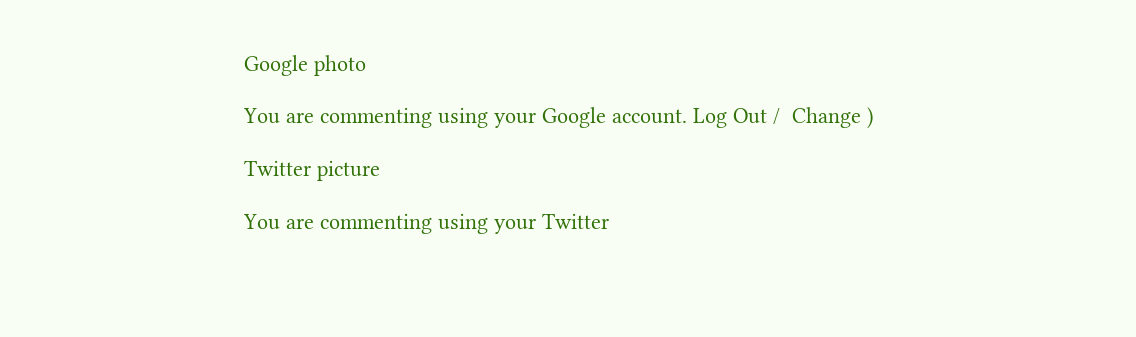Google photo

You are commenting using your Google account. Log Out /  Change )

Twitter picture

You are commenting using your Twitter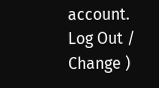account. Log Out /  Change )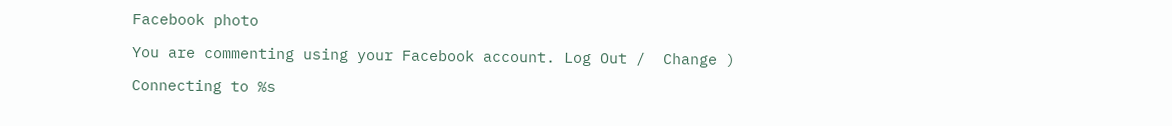Facebook photo

You are commenting using your Facebook account. Log Out /  Change )

Connecting to %s